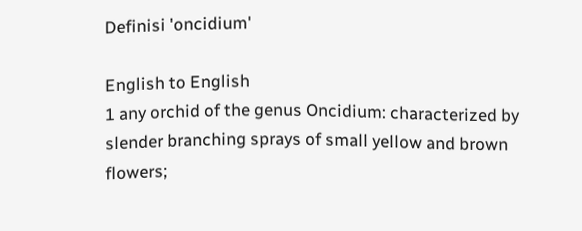Definisi 'oncidium'

English to English
1 any orchid of the genus Oncidium: characterized by slender branching sprays of small yellow and brown flowers;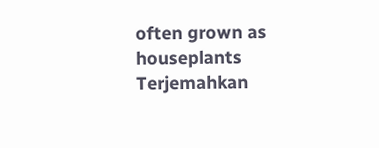often grown as houseplants Terjemahkan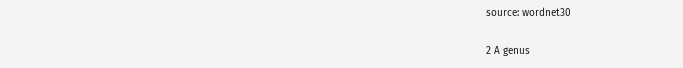source: wordnet30

2 A genus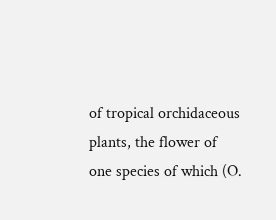of tropical orchidaceous plants, the flower of one species of which (O.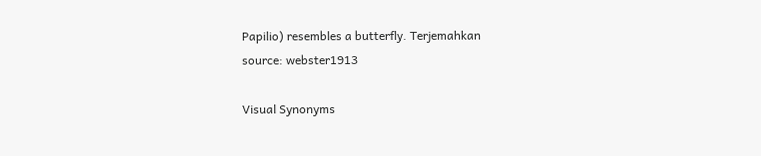Papilio) resembles a butterfly. Terjemahkan
source: webster1913

Visual Synonyms